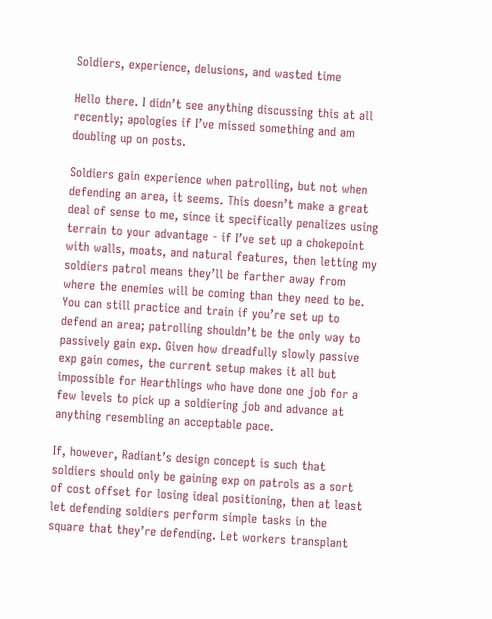Soldiers, experience, delusions, and wasted time

Hello there. I didn’t see anything discussing this at all recently; apologies if I’ve missed something and am doubling up on posts.

Soldiers gain experience when patrolling, but not when defending an area, it seems. This doesn’t make a great deal of sense to me, since it specifically penalizes using terrain to your advantage - if I’ve set up a chokepoint with walls, moats, and natural features, then letting my soldiers patrol means they’ll be farther away from where the enemies will be coming than they need to be. You can still practice and train if you’re set up to defend an area; patrolling shouldn’t be the only way to passively gain exp. Given how dreadfully slowly passive exp gain comes, the current setup makes it all but impossible for Hearthlings who have done one job for a few levels to pick up a soldiering job and advance at anything resembling an acceptable pace.

If, however, Radiant’s design concept is such that soldiers should only be gaining exp on patrols as a sort of cost offset for losing ideal positioning, then at least let defending soldiers perform simple tasks in the square that they’re defending. Let workers transplant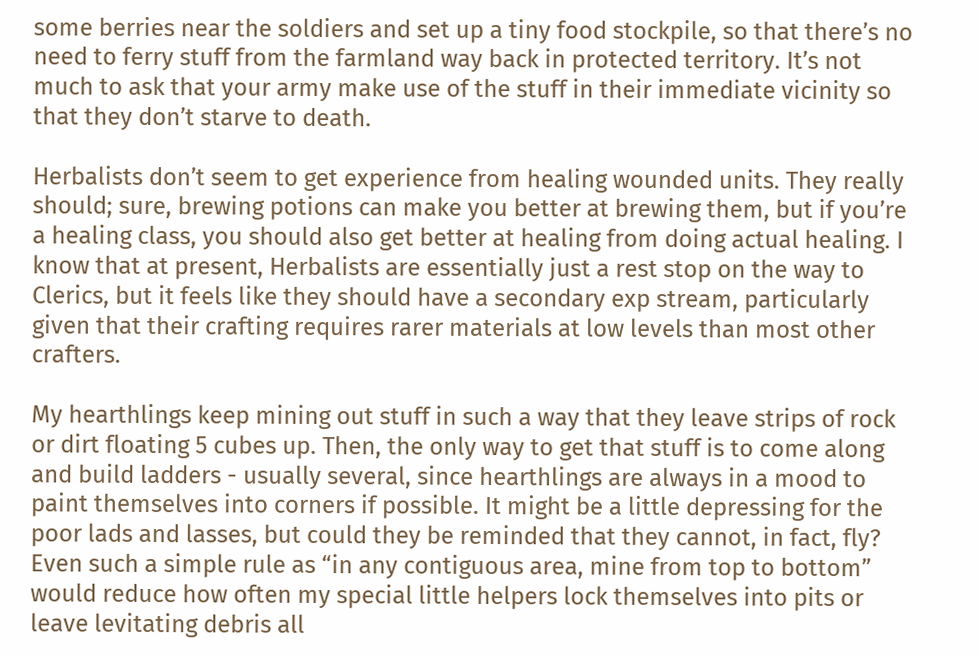some berries near the soldiers and set up a tiny food stockpile, so that there’s no need to ferry stuff from the farmland way back in protected territory. It’s not much to ask that your army make use of the stuff in their immediate vicinity so that they don’t starve to death.

Herbalists don’t seem to get experience from healing wounded units. They really should; sure, brewing potions can make you better at brewing them, but if you’re a healing class, you should also get better at healing from doing actual healing. I know that at present, Herbalists are essentially just a rest stop on the way to Clerics, but it feels like they should have a secondary exp stream, particularly given that their crafting requires rarer materials at low levels than most other crafters.

My hearthlings keep mining out stuff in such a way that they leave strips of rock or dirt floating 5 cubes up. Then, the only way to get that stuff is to come along and build ladders - usually several, since hearthlings are always in a mood to paint themselves into corners if possible. It might be a little depressing for the poor lads and lasses, but could they be reminded that they cannot, in fact, fly? Even such a simple rule as “in any contiguous area, mine from top to bottom” would reduce how often my special little helpers lock themselves into pits or leave levitating debris all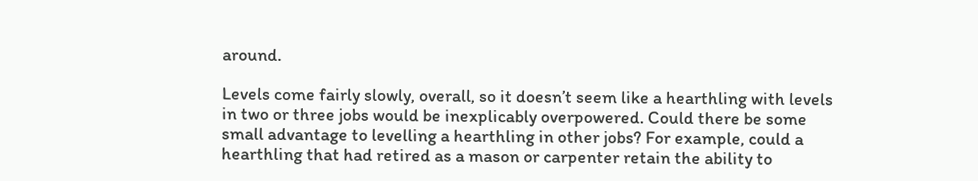around.

Levels come fairly slowly, overall, so it doesn’t seem like a hearthling with levels in two or three jobs would be inexplicably overpowered. Could there be some small advantage to levelling a hearthling in other jobs? For example, could a hearthling that had retired as a mason or carpenter retain the ability to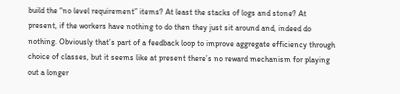build the “no level requirement” items? At least the stacks of logs and stone? At present, if the workers have nothing to do then they just sit around and, indeed do nothing. Obviously that’s part of a feedback loop to improve aggregate efficiency through choice of classes, but it seems like at present there’s no reward mechanism for playing out a longer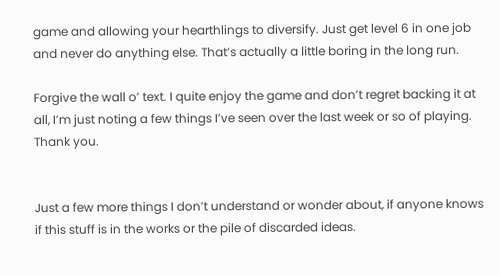game and allowing your hearthlings to diversify. Just get level 6 in one job and never do anything else. That’s actually a little boring in the long run.

Forgive the wall o’ text. I quite enjoy the game and don’t regret backing it at all, I’m just noting a few things I’ve seen over the last week or so of playing. Thank you.


Just a few more things I don’t understand or wonder about, if anyone knows if this stuff is in the works or the pile of discarded ideas.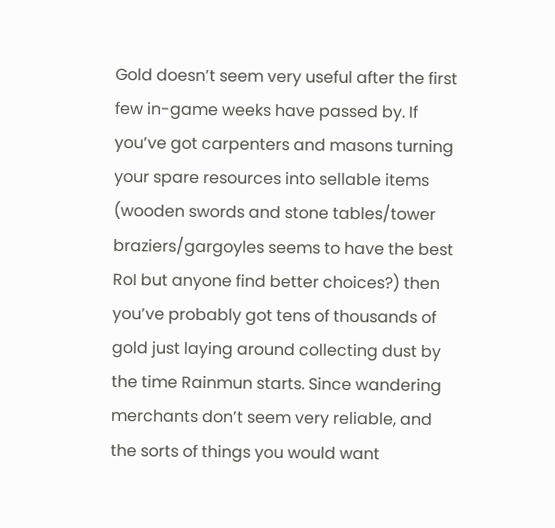Gold doesn’t seem very useful after the first few in-game weeks have passed by. If you’ve got carpenters and masons turning your spare resources into sellable items (wooden swords and stone tables/tower braziers/gargoyles seems to have the best RoI but anyone find better choices?) then you’ve probably got tens of thousands of gold just laying around collecting dust by the time Rainmun starts. Since wandering merchants don’t seem very reliable, and the sorts of things you would want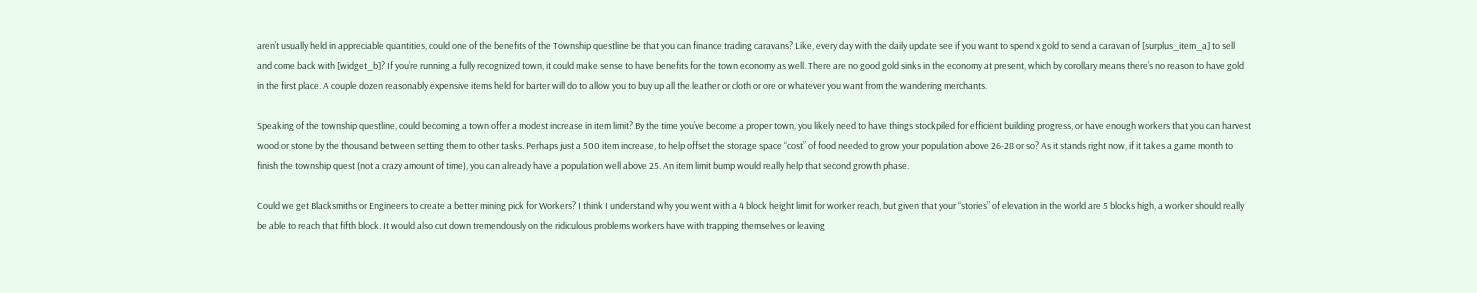aren’t usually held in appreciable quantities, could one of the benefits of the Township questline be that you can finance trading caravans? Like, every day with the daily update see if you want to spend x gold to send a caravan of [surplus_item_a] to sell and come back with [widget_b]? If you’re running a fully recognized town, it could make sense to have benefits for the town economy as well. There are no good gold sinks in the economy at present, which by corollary means there’s no reason to have gold in the first place. A couple dozen reasonably expensive items held for barter will do to allow you to buy up all the leather or cloth or ore or whatever you want from the wandering merchants.

Speaking of the township questline, could becoming a town offer a modest increase in item limit? By the time you’ve become a proper town, you likely need to have things stockpiled for efficient building progress, or have enough workers that you can harvest wood or stone by the thousand between setting them to other tasks. Perhaps just a 500 item increase, to help offset the storage space “cost” of food needed to grow your population above 26-28 or so? As it stands right now, if it takes a game month to finish the township quest (not a crazy amount of time), you can already have a population well above 25. An item limit bump would really help that second growth phase.

Could we get Blacksmiths or Engineers to create a better mining pick for Workers? I think I understand why you went with a 4 block height limit for worker reach, but given that your “stories” of elevation in the world are 5 blocks high, a worker should really be able to reach that fifth block. It would also cut down tremendously on the ridiculous problems workers have with trapping themselves or leaving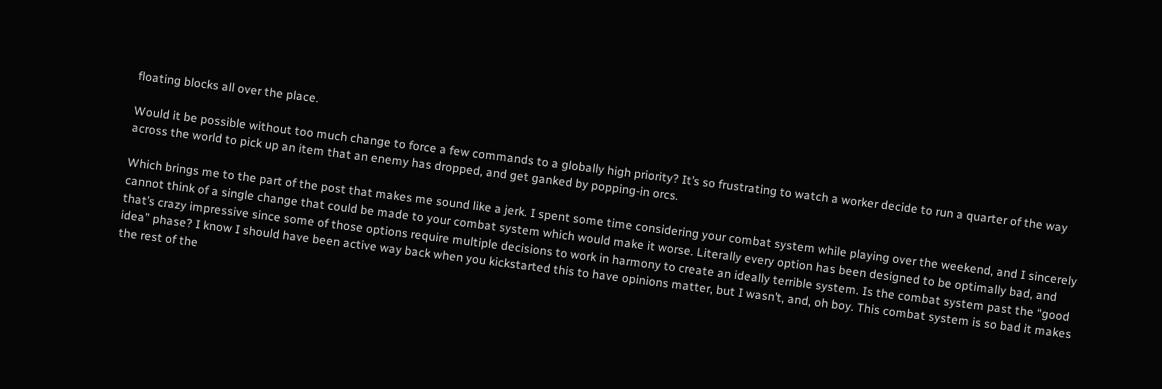floating blocks all over the place.

Would it be possible without too much change to force a few commands to a globally high priority? It’s so frustrating to watch a worker decide to run a quarter of the way across the world to pick up an item that an enemy has dropped, and get ganked by popping-in orcs.

Which brings me to the part of the post that makes me sound like a jerk. I spent some time considering your combat system while playing over the weekend, and I sincerely cannot think of a single change that could be made to your combat system which would make it worse. Literally every option has been designed to be optimally bad, and that’s crazy impressive since some of those options require multiple decisions to work in harmony to create an ideally terrible system. Is the combat system past the “good idea” phase? I know I should have been active way back when you kickstarted this to have opinions matter, but I wasn’t, and, oh boy. This combat system is so bad it makes the rest of the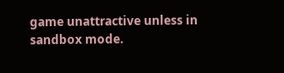game unattractive unless in sandbox mode.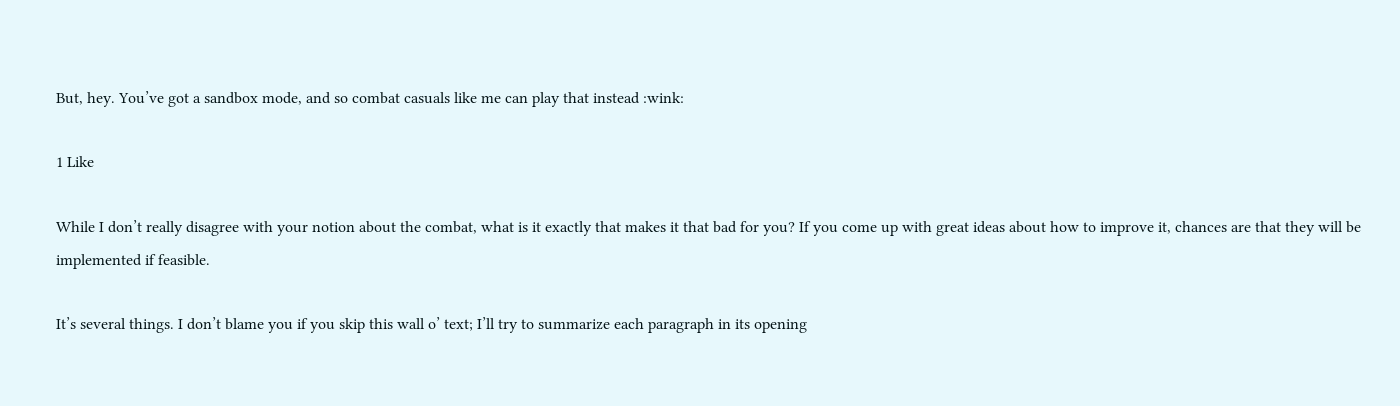But, hey. You’ve got a sandbox mode, and so combat casuals like me can play that instead :wink:

1 Like

While I don’t really disagree with your notion about the combat, what is it exactly that makes it that bad for you? If you come up with great ideas about how to improve it, chances are that they will be implemented if feasible.

It’s several things. I don’t blame you if you skip this wall o’ text; I’ll try to summarize each paragraph in its opening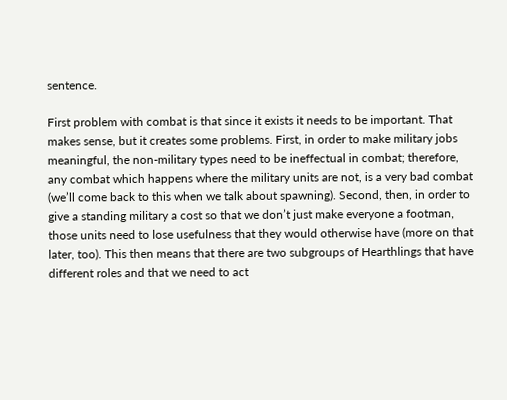sentence.

First problem with combat is that since it exists it needs to be important. That makes sense, but it creates some problems. First, in order to make military jobs meaningful, the non-military types need to be ineffectual in combat; therefore, any combat which happens where the military units are not, is a very bad combat (we’ll come back to this when we talk about spawning). Second, then, in order to give a standing military a cost so that we don’t just make everyone a footman, those units need to lose usefulness that they would otherwise have (more on that later, too). This then means that there are two subgroups of Hearthlings that have different roles and that we need to act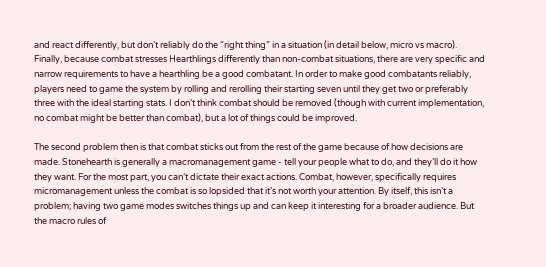and react differently, but don’t reliably do the “right thing” in a situation (in detail below, micro vs macro). Finally, because combat stresses Hearthlings differently than non-combat situations, there are very specific and narrow requirements to have a hearthling be a good combatant. In order to make good combatants reliably, players need to game the system by rolling and rerolling their starting seven until they get two or preferably three with the ideal starting stats. I don’t think combat should be removed (though with current implementation, no combat might be better than combat), but a lot of things could be improved.

The second problem then is that combat sticks out from the rest of the game because of how decisions are made. Stonehearth is generally a macromanagement game - tell your people what to do, and they’ll do it how they want. For the most part, you can’t dictate their exact actions. Combat, however, specifically requires micromanagement unless the combat is so lopsided that it’s not worth your attention. By itself, this isn’t a problem; having two game modes switches things up and can keep it interesting for a broader audience. But the macro rules of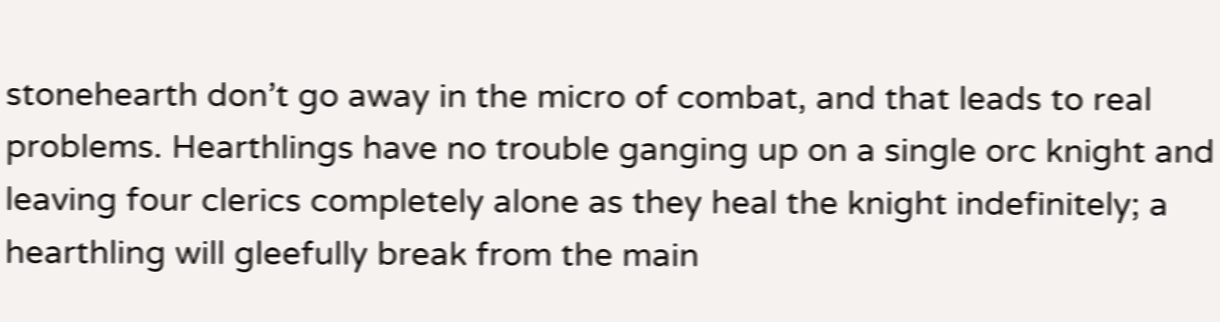stonehearth don’t go away in the micro of combat, and that leads to real problems. Hearthlings have no trouble ganging up on a single orc knight and leaving four clerics completely alone as they heal the knight indefinitely; a hearthling will gleefully break from the main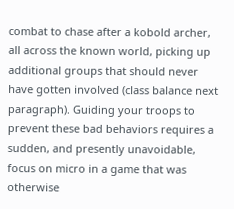combat to chase after a kobold archer, all across the known world, picking up additional groups that should never have gotten involved (class balance next paragraph). Guiding your troops to prevent these bad behaviors requires a sudden, and presently unavoidable, focus on micro in a game that was otherwise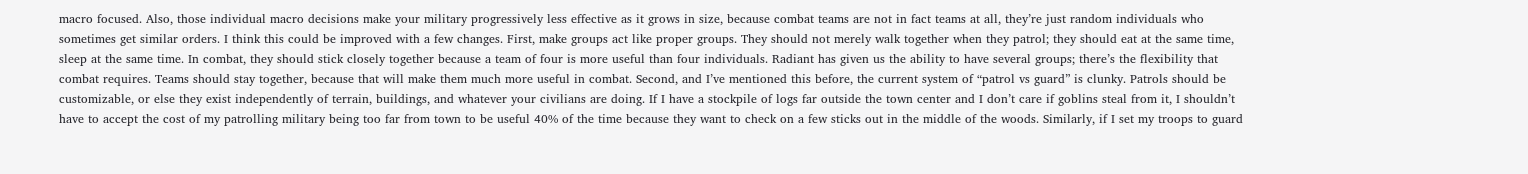macro focused. Also, those individual macro decisions make your military progressively less effective as it grows in size, because combat teams are not in fact teams at all, they’re just random individuals who sometimes get similar orders. I think this could be improved with a few changes. First, make groups act like proper groups. They should not merely walk together when they patrol; they should eat at the same time, sleep at the same time. In combat, they should stick closely together because a team of four is more useful than four individuals. Radiant has given us the ability to have several groups; there’s the flexibility that combat requires. Teams should stay together, because that will make them much more useful in combat. Second, and I’ve mentioned this before, the current system of “patrol vs guard” is clunky. Patrols should be customizable, or else they exist independently of terrain, buildings, and whatever your civilians are doing. If I have a stockpile of logs far outside the town center and I don’t care if goblins steal from it, I shouldn’t have to accept the cost of my patrolling military being too far from town to be useful 40% of the time because they want to check on a few sticks out in the middle of the woods. Similarly, if I set my troops to guard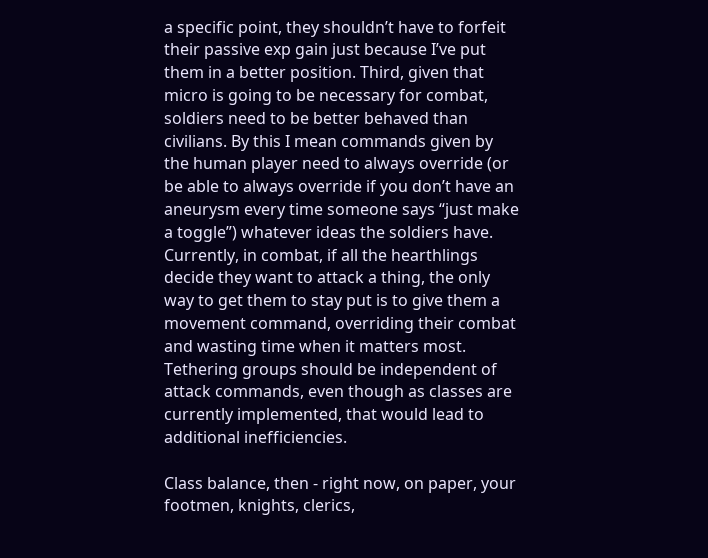a specific point, they shouldn’t have to forfeit their passive exp gain just because I’ve put them in a better position. Third, given that micro is going to be necessary for combat, soldiers need to be better behaved than civilians. By this I mean commands given by the human player need to always override (or be able to always override if you don’t have an aneurysm every time someone says “just make a toggle”) whatever ideas the soldiers have. Currently, in combat, if all the hearthlings decide they want to attack a thing, the only way to get them to stay put is to give them a movement command, overriding their combat and wasting time when it matters most. Tethering groups should be independent of attack commands, even though as classes are currently implemented, that would lead to additional inefficiencies.

Class balance, then - right now, on paper, your footmen, knights, clerics,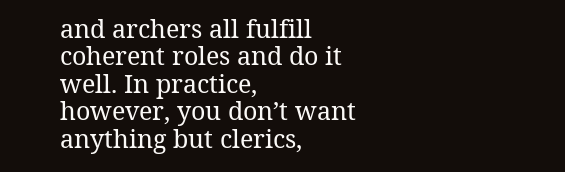and archers all fulfill coherent roles and do it well. In practice, however, you don’t want anything but clerics,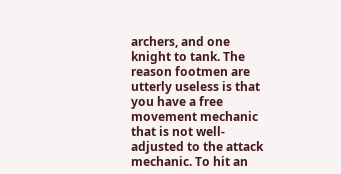archers, and one knight to tank. The reason footmen are utterly useless is that you have a free movement mechanic that is not well-adjusted to the attack mechanic. To hit an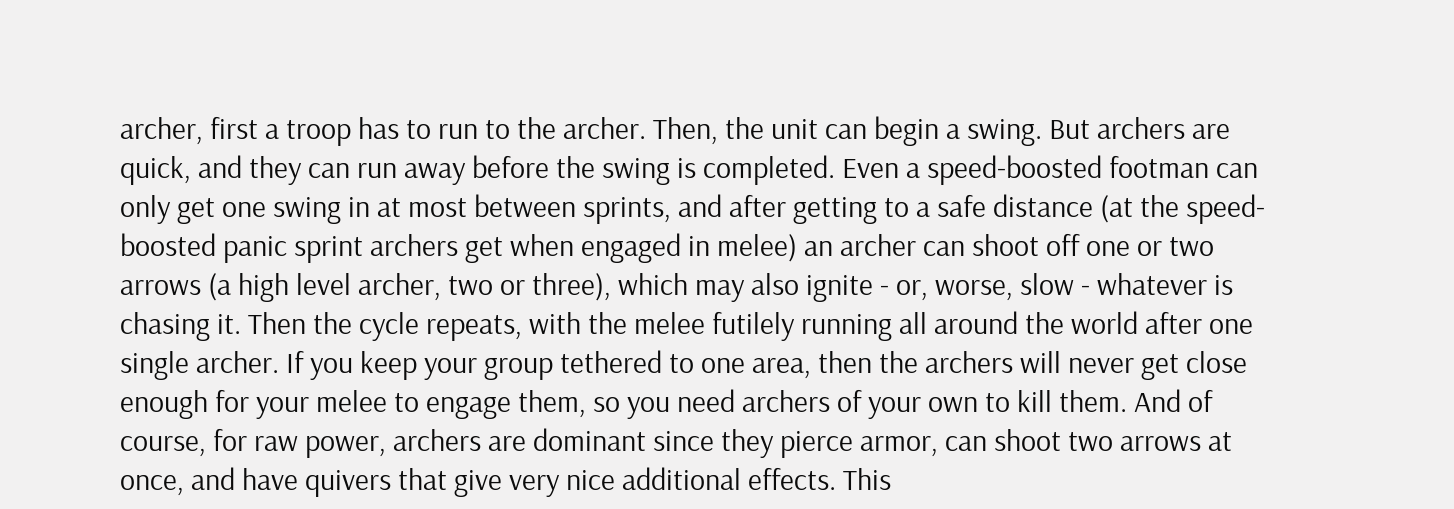archer, first a troop has to run to the archer. Then, the unit can begin a swing. But archers are quick, and they can run away before the swing is completed. Even a speed-boosted footman can only get one swing in at most between sprints, and after getting to a safe distance (at the speed-boosted panic sprint archers get when engaged in melee) an archer can shoot off one or two arrows (a high level archer, two or three), which may also ignite - or, worse, slow - whatever is chasing it. Then the cycle repeats, with the melee futilely running all around the world after one single archer. If you keep your group tethered to one area, then the archers will never get close enough for your melee to engage them, so you need archers of your own to kill them. And of course, for raw power, archers are dominant since they pierce armor, can shoot two arrows at once, and have quivers that give very nice additional effects. This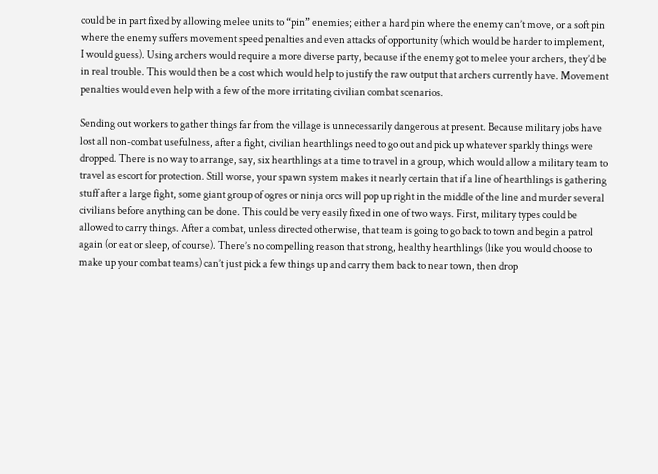could be in part fixed by allowing melee units to “pin” enemies; either a hard pin where the enemy can’t move, or a soft pin where the enemy suffers movement speed penalties and even attacks of opportunity (which would be harder to implement, I would guess). Using archers would require a more diverse party, because if the enemy got to melee your archers, they’d be in real trouble. This would then be a cost which would help to justify the raw output that archers currently have. Movement penalties would even help with a few of the more irritating civilian combat scenarios.

Sending out workers to gather things far from the village is unnecessarily dangerous at present. Because military jobs have lost all non-combat usefulness, after a fight, civilian hearthlings need to go out and pick up whatever sparkly things were dropped. There is no way to arrange, say, six hearthlings at a time to travel in a group, which would allow a military team to travel as escort for protection. Still worse, your spawn system makes it nearly certain that if a line of hearthlings is gathering stuff after a large fight, some giant group of ogres or ninja orcs will pop up right in the middle of the line and murder several civilians before anything can be done. This could be very easily fixed in one of two ways. First, military types could be allowed to carry things. After a combat, unless directed otherwise, that team is going to go back to town and begin a patrol again (or eat or sleep, of course). There’s no compelling reason that strong, healthy hearthlings (like you would choose to make up your combat teams) can’t just pick a few things up and carry them back to near town, then drop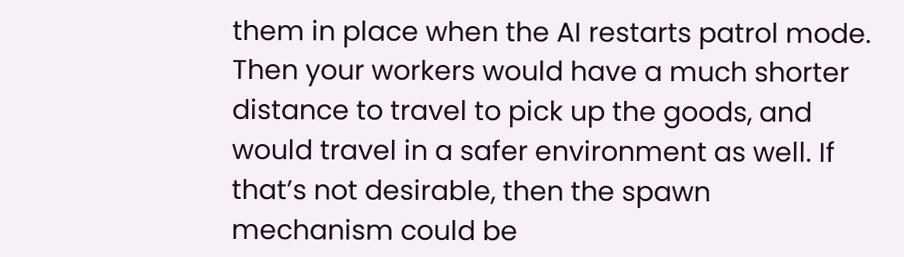them in place when the AI restarts patrol mode. Then your workers would have a much shorter distance to travel to pick up the goods, and would travel in a safer environment as well. If that’s not desirable, then the spawn mechanism could be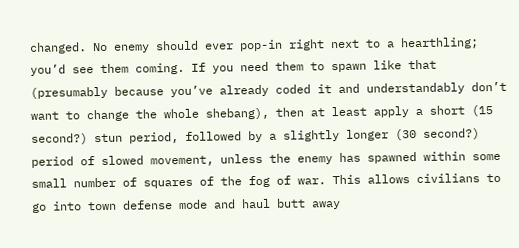changed. No enemy should ever pop-in right next to a hearthling; you’d see them coming. If you need them to spawn like that (presumably because you’ve already coded it and understandably don’t want to change the whole shebang), then at least apply a short (15 second?) stun period, followed by a slightly longer (30 second?) period of slowed movement, unless the enemy has spawned within some small number of squares of the fog of war. This allows civilians to go into town defense mode and haul butt away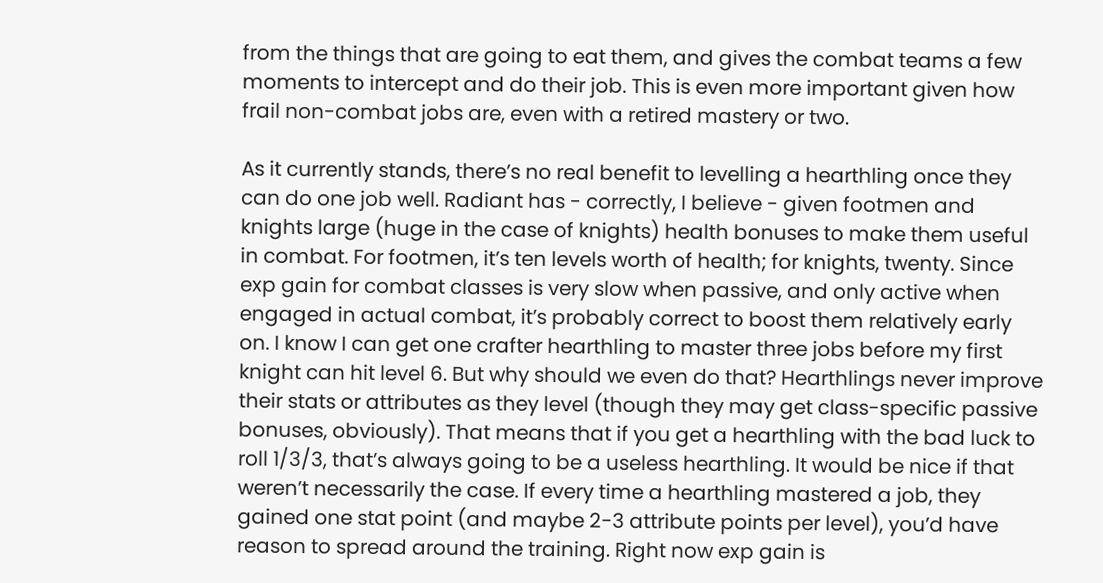from the things that are going to eat them, and gives the combat teams a few moments to intercept and do their job. This is even more important given how frail non-combat jobs are, even with a retired mastery or two.

As it currently stands, there’s no real benefit to levelling a hearthling once they can do one job well. Radiant has - correctly, I believe - given footmen and knights large (huge in the case of knights) health bonuses to make them useful in combat. For footmen, it’s ten levels worth of health; for knights, twenty. Since exp gain for combat classes is very slow when passive, and only active when engaged in actual combat, it’s probably correct to boost them relatively early on. I know I can get one crafter hearthling to master three jobs before my first knight can hit level 6. But why should we even do that? Hearthlings never improve their stats or attributes as they level (though they may get class-specific passive bonuses, obviously). That means that if you get a hearthling with the bad luck to roll 1/3/3, that’s always going to be a useless hearthling. It would be nice if that weren’t necessarily the case. If every time a hearthling mastered a job, they gained one stat point (and maybe 2-3 attribute points per level), you’d have reason to spread around the training. Right now exp gain is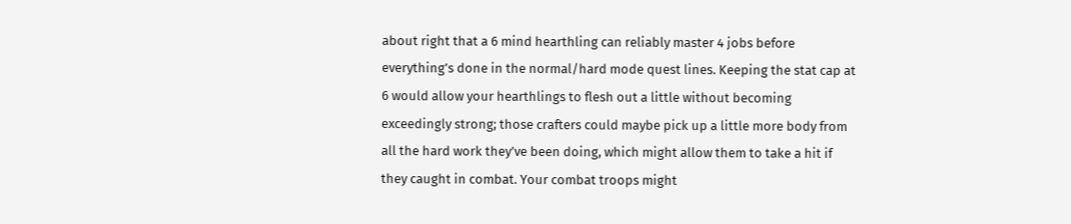about right that a 6 mind hearthling can reliably master 4 jobs before everything’s done in the normal/hard mode quest lines. Keeping the stat cap at 6 would allow your hearthlings to flesh out a little without becoming exceedingly strong; those crafters could maybe pick up a little more body from all the hard work they’ve been doing, which might allow them to take a hit if they caught in combat. Your combat troops might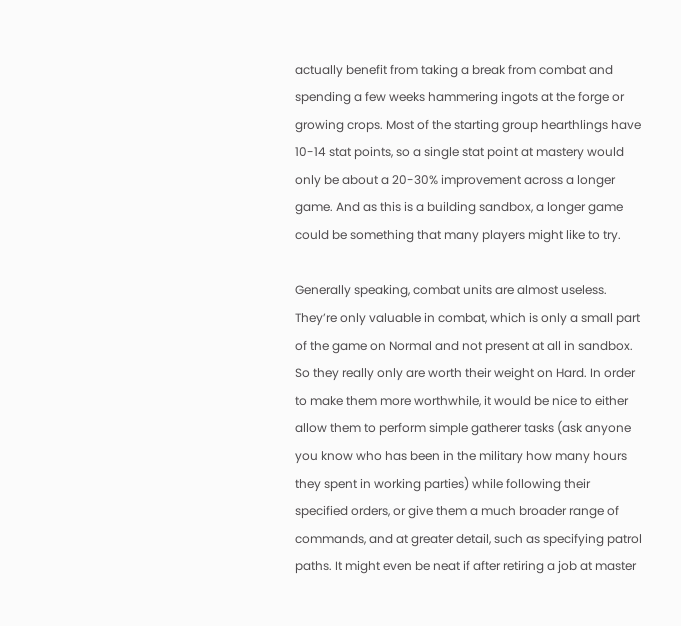actually benefit from taking a break from combat and spending a few weeks hammering ingots at the forge or growing crops. Most of the starting group hearthlings have 10-14 stat points, so a single stat point at mastery would only be about a 20-30% improvement across a longer game. And as this is a building sandbox, a longer game could be something that many players might like to try.

Generally speaking, combat units are almost useless. They’re only valuable in combat, which is only a small part of the game on Normal and not present at all in sandbox. So they really only are worth their weight on Hard. In order to make them more worthwhile, it would be nice to either allow them to perform simple gatherer tasks (ask anyone you know who has been in the military how many hours they spent in working parties) while following their specified orders, or give them a much broader range of commands, and at greater detail, such as specifying patrol paths. It might even be neat if after retiring a job at master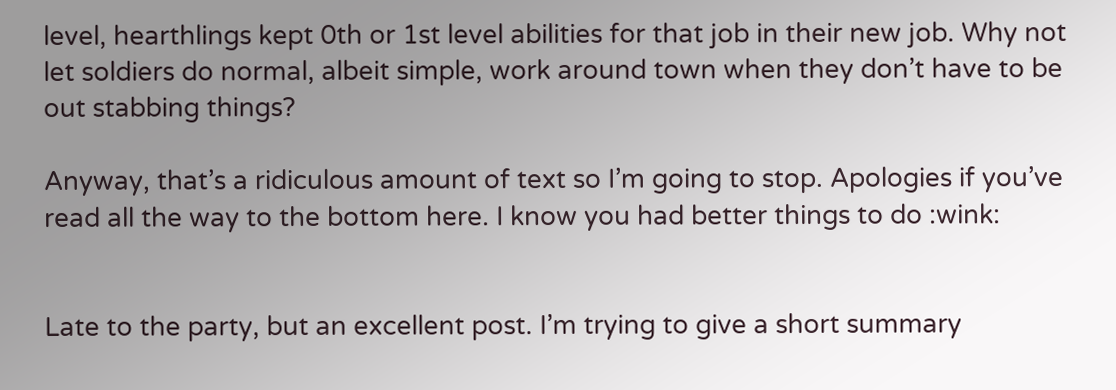level, hearthlings kept 0th or 1st level abilities for that job in their new job. Why not let soldiers do normal, albeit simple, work around town when they don’t have to be out stabbing things?

Anyway, that’s a ridiculous amount of text so I’m going to stop. Apologies if you’ve read all the way to the bottom here. I know you had better things to do :wink:


Late to the party, but an excellent post. I’m trying to give a short summary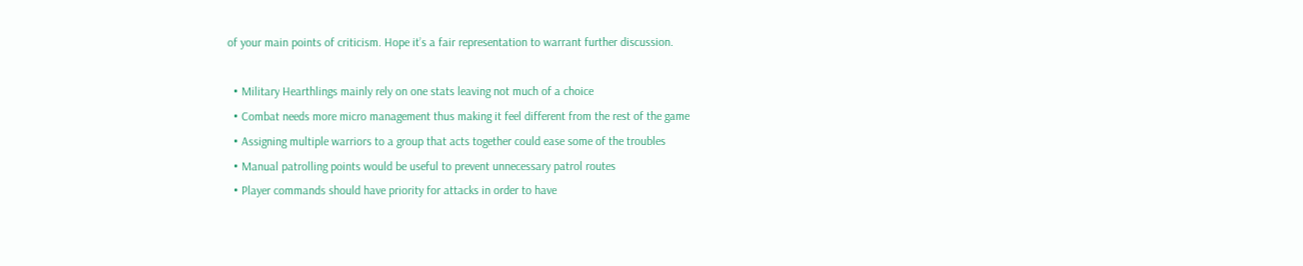of your main points of criticism. Hope it’s a fair representation to warrant further discussion.

  • Military Hearthlings mainly rely on one stats leaving not much of a choice
  • Combat needs more micro management thus making it feel different from the rest of the game
  • Assigning multiple warriors to a group that acts together could ease some of the troubles
  • Manual patrolling points would be useful to prevent unnecessary patrol routes
  • Player commands should have priority for attacks in order to have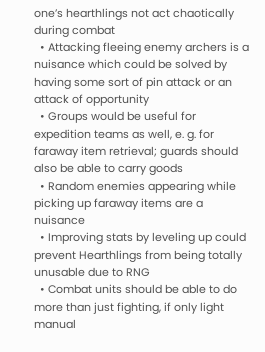one’s hearthlings not act chaotically during combat
  • Attacking fleeing enemy archers is a nuisance which could be solved by having some sort of pin attack or an attack of opportunity
  • Groups would be useful for expedition teams as well, e. g. for faraway item retrieval; guards should also be able to carry goods
  • Random enemies appearing while picking up faraway items are a nuisance
  • Improving stats by leveling up could prevent Hearthlings from being totally unusable due to RNG
  • Combat units should be able to do more than just fighting, if only light manual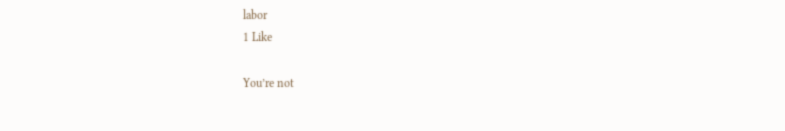labor
1 Like

You’re not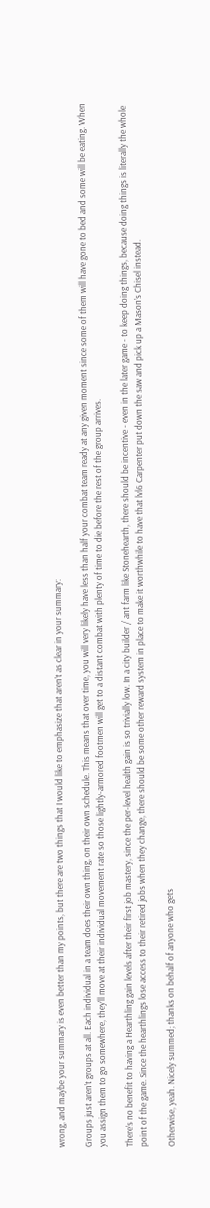wrong, and maybe your summary is even better than my points, but there are two things that I would like to emphasize that aren’t as clear in your summary:

Groups just aren’t groups at all. Each individual in a team does their own thing, on their own schedule. This means that over time, you will very likely have less than half your combat team ready at any given moment since some of them will have gone to bed and some will be eating. When you assign them to go somewhere, they’ll move at their individual movement rate so those lightly-armored footmen will get to a distant combat with plenty of time to die before the rest of the group arrives.

There’s no benefit to having a Hearthling gain levels after their first job mastery, since the per-level health gain is so trivially low. In a city builder / ant farm like Stonehearth, there should be incentive - even in the later game - to keep doing things, because doing things is literally the whole point of the game. Since the hearthlings lose access to their retired jobs when they change, there should be some other reward system in place to make it worthwhile to have that lvl6 Carpenter put down the saw and pick up a Mason’s Chisel instead.

Otherwise, yeah. Nicely summed; thanks on behalf of anyone who gets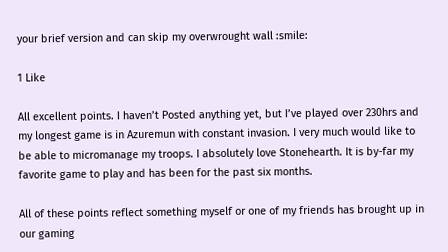your brief version and can skip my overwrought wall :smile:

1 Like

All excellent points. I haven’t Posted anything yet, but I’ve played over 230hrs and my longest game is in Azuremun with constant invasion. I very much would like to be able to micromanage my troops. I absolutely love Stonehearth. It is by-far my favorite game to play and has been for the past six months.

All of these points reflect something myself or one of my friends has brought up in our gaming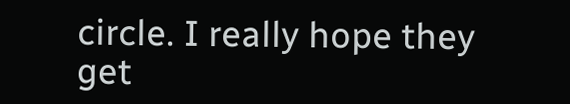circle. I really hope they get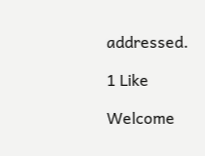addressed.

1 Like

Welcome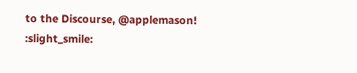to the Discourse, @applemason! :slight_smile: